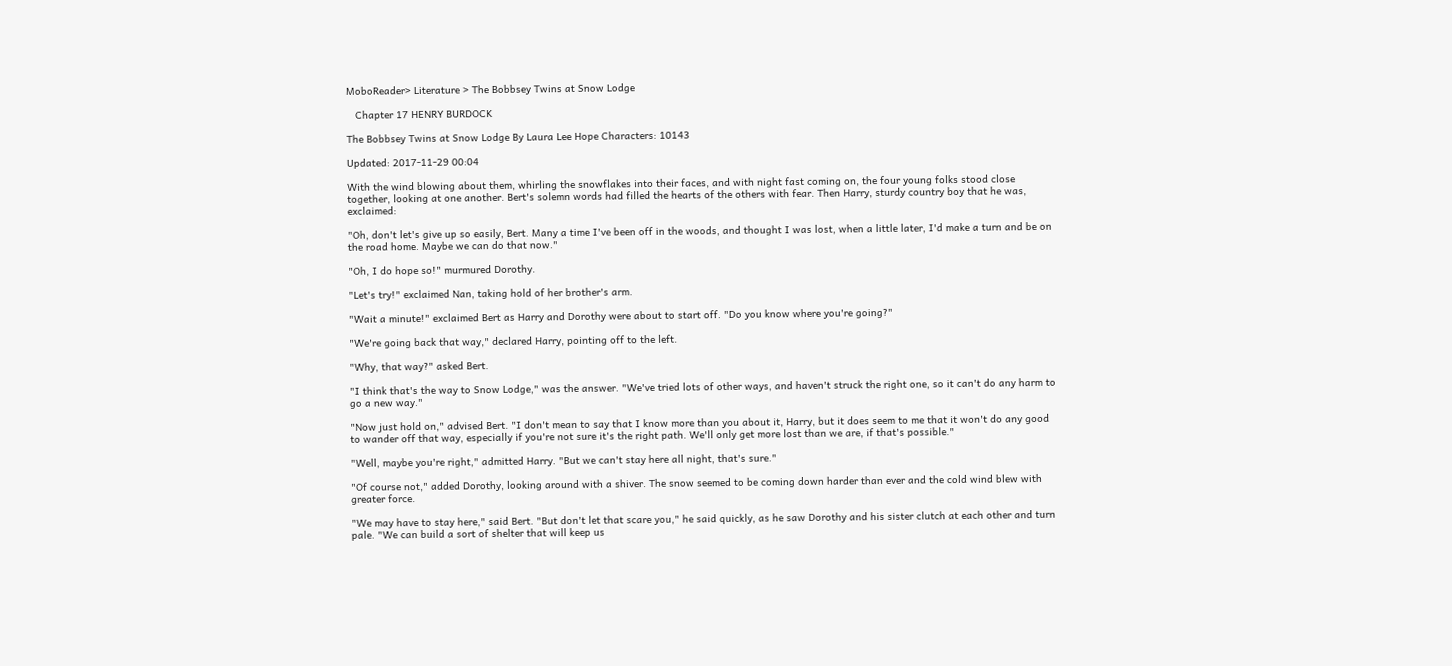MoboReader> Literature > The Bobbsey Twins at Snow Lodge

   Chapter 17 HENRY BURDOCK

The Bobbsey Twins at Snow Lodge By Laura Lee Hope Characters: 10143

Updated: 2017-11-29 00:04

With the wind blowing about them, whirling the snowflakes into their faces, and with night fast coming on, the four young folks stood close together, looking at one another. Bert's solemn words had filled the hearts of the others with fear. Then Harry, sturdy country boy that he was, exclaimed:

"Oh, don't let's give up so easily, Bert. Many a time I've been off in the woods, and thought I was lost, when a little later, I'd make a turn and be on the road home. Maybe we can do that now."

"Oh, I do hope so!" murmured Dorothy.

"Let's try!" exclaimed Nan, taking hold of her brother's arm.

"Wait a minute!" exclaimed Bert as Harry and Dorothy were about to start off. "Do you know where you're going?"

"We're going back that way," declared Harry, pointing off to the left.

"Why, that way?" asked Bert.

"I think that's the way to Snow Lodge," was the answer. "We've tried lots of other ways, and haven't struck the right one, so it can't do any harm to go a new way."

"Now just hold on," advised Bert. "I don't mean to say that I know more than you about it, Harry, but it does seem to me that it won't do any good to wander off that way, especially if you're not sure it's the right path. We'll only get more lost than we are, if that's possible."

"Well, maybe you're right," admitted Harry. "But we can't stay here all night, that's sure."

"Of course not," added Dorothy, looking around with a shiver. The snow seemed to be coming down harder than ever and the cold wind blew with greater force.

"We may have to stay here," said Bert. "But don't let that scare you," he said quickly, as he saw Dorothy and his sister clutch at each other and turn pale. "We can build a sort of shelter that will keep us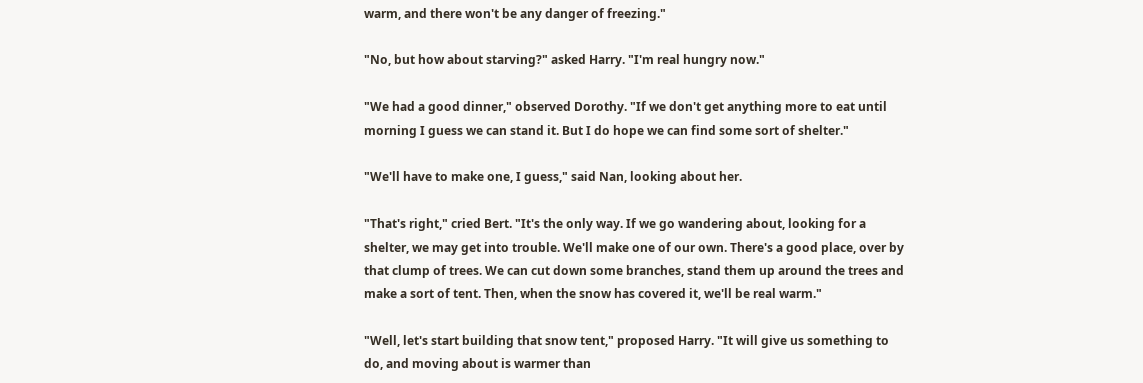warm, and there won't be any danger of freezing."

"No, but how about starving?" asked Harry. "I'm real hungry now."

"We had a good dinner," observed Dorothy. "If we don't get anything more to eat until morning I guess we can stand it. But I do hope we can find some sort of shelter."

"We'll have to make one, I guess," said Nan, looking about her.

"That's right," cried Bert. "It's the only way. If we go wandering about, looking for a shelter, we may get into trouble. We'll make one of our own. There's a good place, over by that clump of trees. We can cut down some branches, stand them up around the trees and make a sort of tent. Then, when the snow has covered it, we'll be real warm."

"Well, let's start building that snow tent," proposed Harry. "It will give us something to do, and moving about is warmer than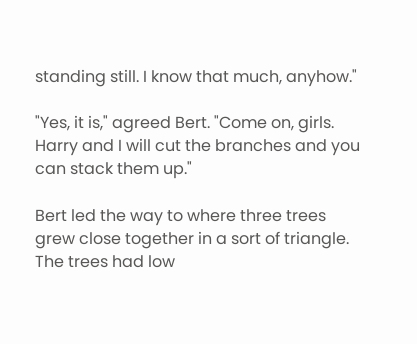standing still. I know that much, anyhow."

"Yes, it is," agreed Bert. "Come on, girls. Harry and I will cut the branches and you can stack them up."

Bert led the way to where three trees grew close together in a sort of triangle. The trees had low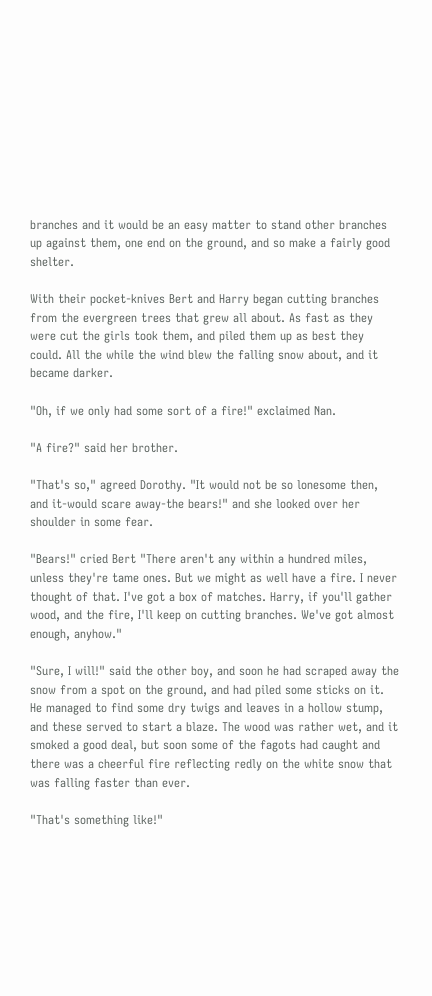branches and it would be an easy matter to stand other branches up against them, one end on the ground, and so make a fairly good shelter.

With their pocket-knives Bert and Harry began cutting branches from the evergreen trees that grew all about. As fast as they were cut the girls took them, and piled them up as best they could. All the while the wind blew the falling snow about, and it became darker.

"Oh, if we only had some sort of a fire!" exclaimed Nan.

"A fire?" said her brother.

"That's so," agreed Dorothy. "It would not be so lonesome then, and it-would scare away-the bears!" and she looked over her shoulder in some fear.

"Bears!" cried Bert "There aren't any within a hundred miles, unless they're tame ones. But we might as well have a fire. I never thought of that. I've got a box of matches. Harry, if you'll gather wood, and the fire, I'll keep on cutting branches. We've got almost enough, anyhow."

"Sure, I will!" said the other boy, and soon he had scraped away the snow from a spot on the ground, and had piled some sticks on it. He managed to find some dry twigs and leaves in a hollow stump, and these served to start a blaze. The wood was rather wet, and it smoked a good deal, but soon some of the fagots had caught and there was a cheerful fire reflecting redly on the white snow that was falling faster than ever.

"That's something like!"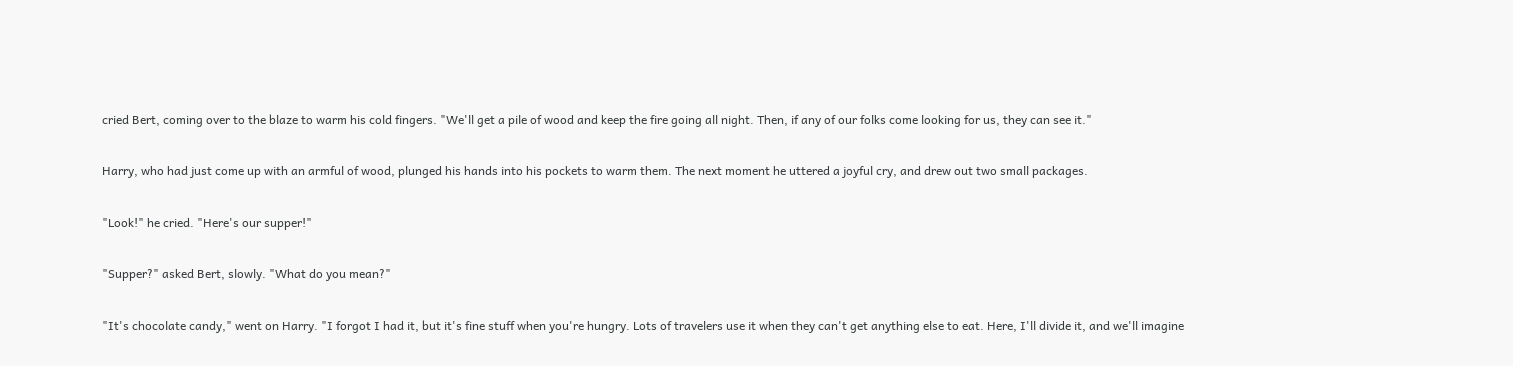cried Bert, coming over to the blaze to warm his cold fingers. "We'll get a pile of wood and keep the fire going all night. Then, if any of our folks come looking for us, they can see it."

Harry, who had just come up with an armful of wood, plunged his hands into his pockets to warm them. The next moment he uttered a joyful cry, and drew out two small packages.

"Look!" he cried. "Here's our supper!"

"Supper?" asked Bert, slowly. "What do you mean?"

"It's chocolate candy," went on Harry. "I forgot I had it, but it's fine stuff when you're hungry. Lots of travelers use it when they can't get anything else to eat. Here, I'll divide it, and we'll imagine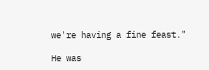we're having a fine feast."

He was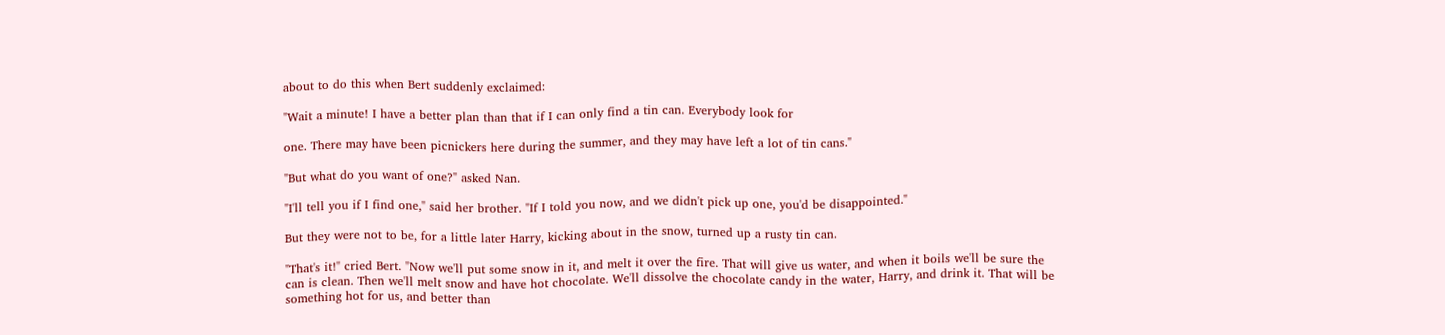about to do this when Bert suddenly exclaimed:

"Wait a minute! I have a better plan than that if I can only find a tin can. Everybody look for

one. There may have been picnickers here during the summer, and they may have left a lot of tin cans."

"But what do you want of one?" asked Nan.

"I'll tell you if I find one," said her brother. "If I told you now, and we didn't pick up one, you'd be disappointed."

But they were not to be, for a little later Harry, kicking about in the snow, turned up a rusty tin can.

"That's it!" cried Bert. "Now we'll put some snow in it, and melt it over the fire. That will give us water, and when it boils we'll be sure the can is clean. Then we'll melt snow and have hot chocolate. We'll dissolve the chocolate candy in the water, Harry, and drink it. That will be something hot for us, and better than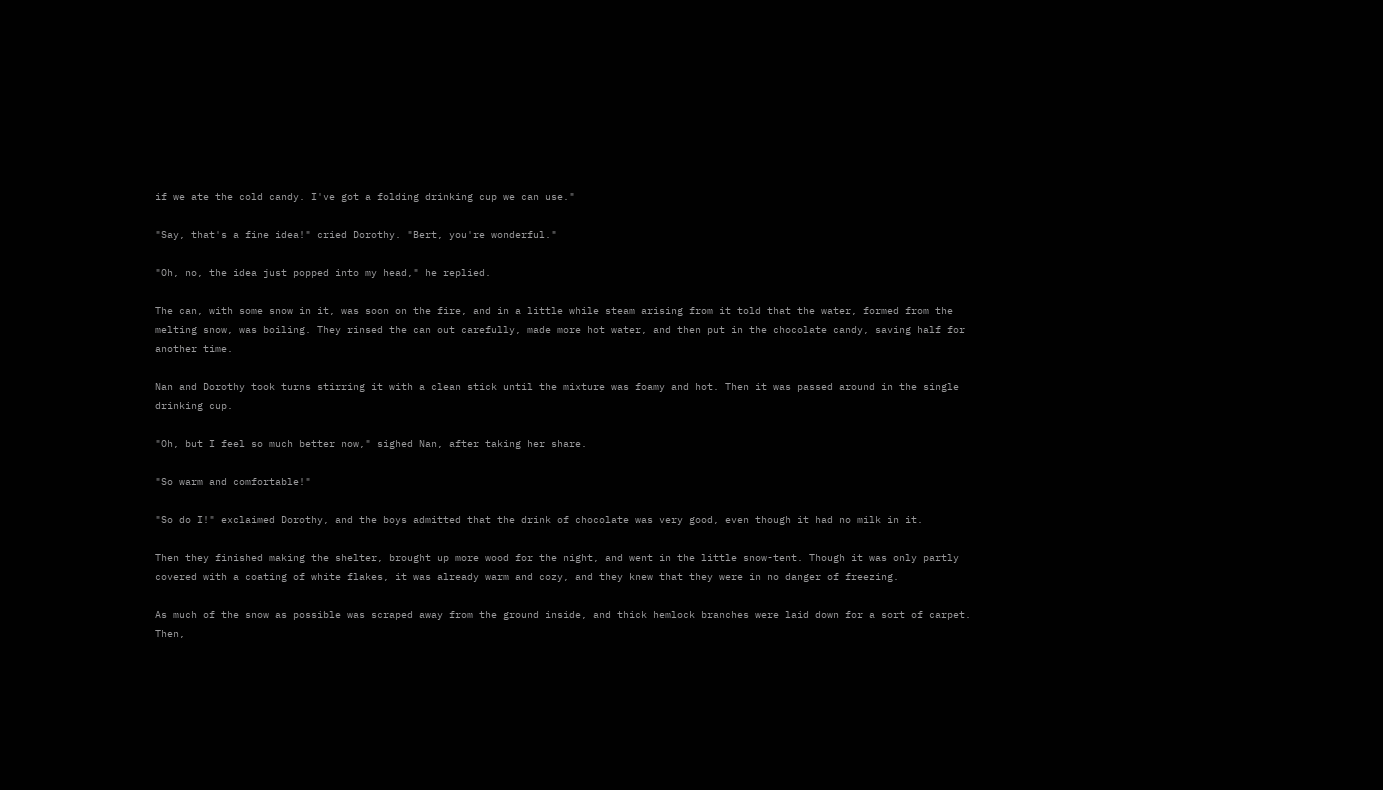if we ate the cold candy. I've got a folding drinking cup we can use."

"Say, that's a fine idea!" cried Dorothy. "Bert, you're wonderful."

"Oh, no, the idea just popped into my head," he replied.

The can, with some snow in it, was soon on the fire, and in a little while steam arising from it told that the water, formed from the melting snow, was boiling. They rinsed the can out carefully, made more hot water, and then put in the chocolate candy, saving half for another time.

Nan and Dorothy took turns stirring it with a clean stick until the mixture was foamy and hot. Then it was passed around in the single drinking cup.

"Oh, but I feel so much better now," sighed Nan, after taking her share.

"So warm and comfortable!"

"So do I!" exclaimed Dorothy, and the boys admitted that the drink of chocolate was very good, even though it had no milk in it.

Then they finished making the shelter, brought up more wood for the night, and went in the little snow-tent. Though it was only partly covered with a coating of white flakes, it was already warm and cozy, and they knew that they were in no danger of freezing.

As much of the snow as possible was scraped away from the ground inside, and thick hemlock branches were laid down for a sort of carpet. Then,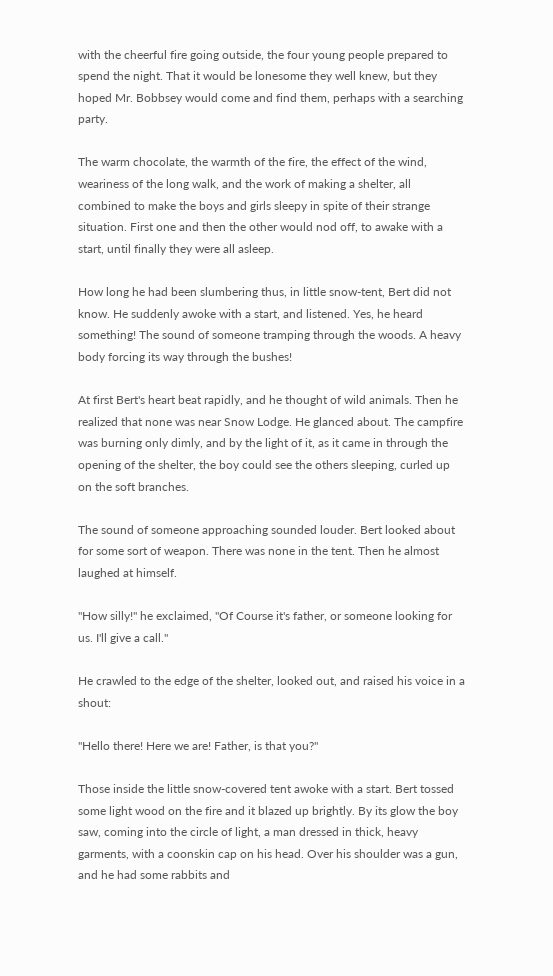with the cheerful fire going outside, the four young people prepared to spend the night. That it would be lonesome they well knew, but they hoped Mr. Bobbsey would come and find them, perhaps with a searching party.

The warm chocolate, the warmth of the fire, the effect of the wind, weariness of the long walk, and the work of making a shelter, all combined to make the boys and girls sleepy in spite of their strange situation. First one and then the other would nod off, to awake with a start, until finally they were all asleep.

How long he had been slumbering thus, in little snow-tent, Bert did not know. He suddenly awoke with a start, and listened. Yes, he heard something! The sound of someone tramping through the woods. A heavy body forcing its way through the bushes!

At first Bert's heart beat rapidly, and he thought of wild animals. Then he realized that none was near Snow Lodge. He glanced about. The campfire was burning only dimly, and by the light of it, as it came in through the opening of the shelter, the boy could see the others sleeping, curled up on the soft branches.

The sound of someone approaching sounded louder. Bert looked about for some sort of weapon. There was none in the tent. Then he almost laughed at himself.

"How silly!" he exclaimed, "Of Course it's father, or someone looking for us. I'll give a call."

He crawled to the edge of the shelter, looked out, and raised his voice in a shout:

"Hello there! Here we are! Father, is that you?"

Those inside the little snow-covered tent awoke with a start. Bert tossed some light wood on the fire and it blazed up brightly. By its glow the boy saw, coming into the circle of light, a man dressed in thick, heavy garments, with a coonskin cap on his head. Over his shoulder was a gun, and he had some rabbits and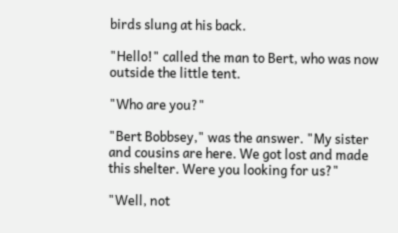birds slung at his back.

"Hello!" called the man to Bert, who was now outside the little tent.

"Who are you?"

"Bert Bobbsey," was the answer. "My sister and cousins are here. We got lost and made this shelter. Were you looking for us?"

"Well, not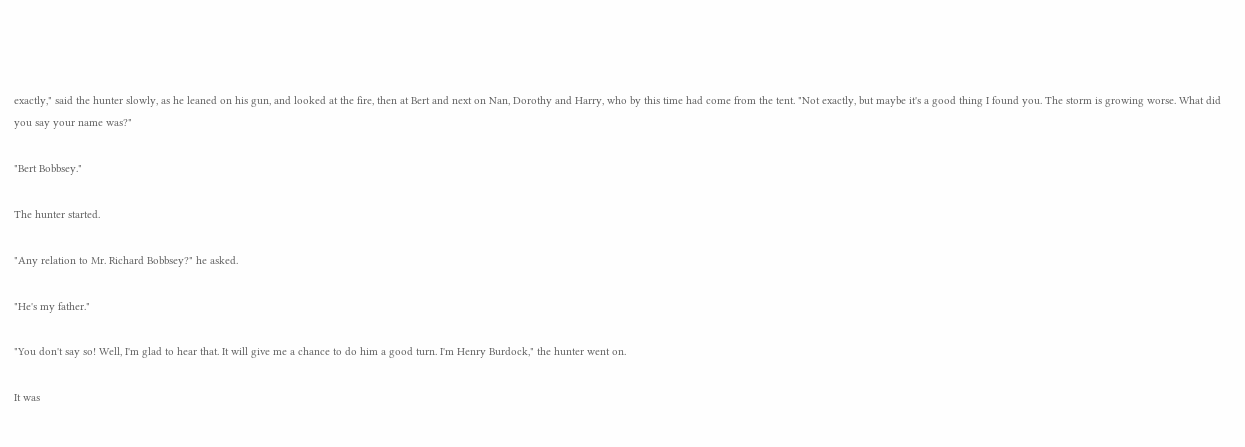exactly," said the hunter slowly, as he leaned on his gun, and looked at the fire, then at Bert and next on Nan, Dorothy and Harry, who by this time had come from the tent. "Not exactly, but maybe it's a good thing I found you. The storm is growing worse. What did you say your name was?"

"Bert Bobbsey."

The hunter started.

"Any relation to Mr. Richard Bobbsey?" he asked.

"He's my father."

"You don't say so! Well, I'm glad to hear that. It will give me a chance to do him a good turn. I'm Henry Burdock," the hunter went on.

It was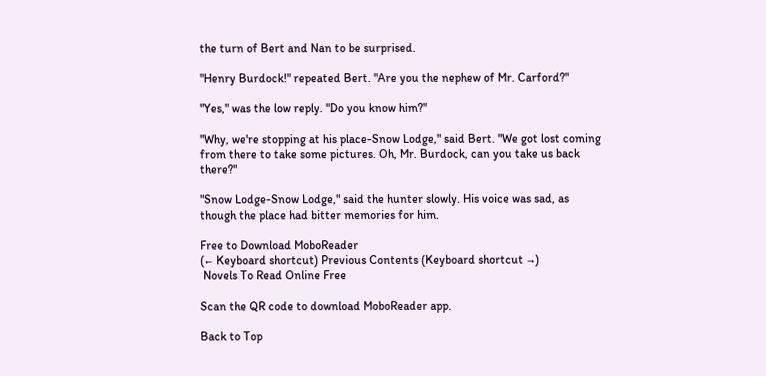the turn of Bert and Nan to be surprised.

"Henry Burdock!" repeated Bert. "Are you the nephew of Mr. Carford?"

"Yes," was the low reply. "Do you know him?"

"Why, we're stopping at his place-Snow Lodge," said Bert. "We got lost coming from there to take some pictures. Oh, Mr. Burdock, can you take us back there?"

"Snow Lodge-Snow Lodge," said the hunter slowly. His voice was sad, as though the place had bitter memories for him.

Free to Download MoboReader
(← Keyboard shortcut) Previous Contents (Keyboard shortcut →)
 Novels To Read Online Free

Scan the QR code to download MoboReader app.

Back to Top